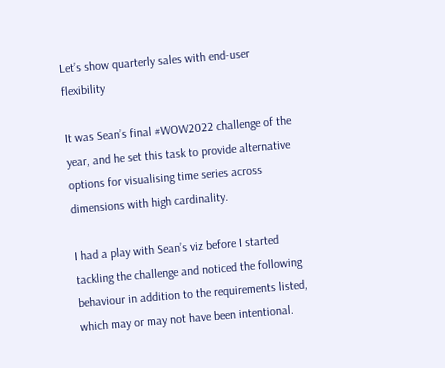Let’s show quarterly sales with end-user flexibility

It was Sean’s final #WOW2022 challenge of the year, and he set this task to provide alternative options for visualising time series across dimensions with high cardinality.

I had a play with Sean’s viz before I started tackling the challenge and noticed the following behaviour in addition to the requirements listed, which may or may not have been intentional.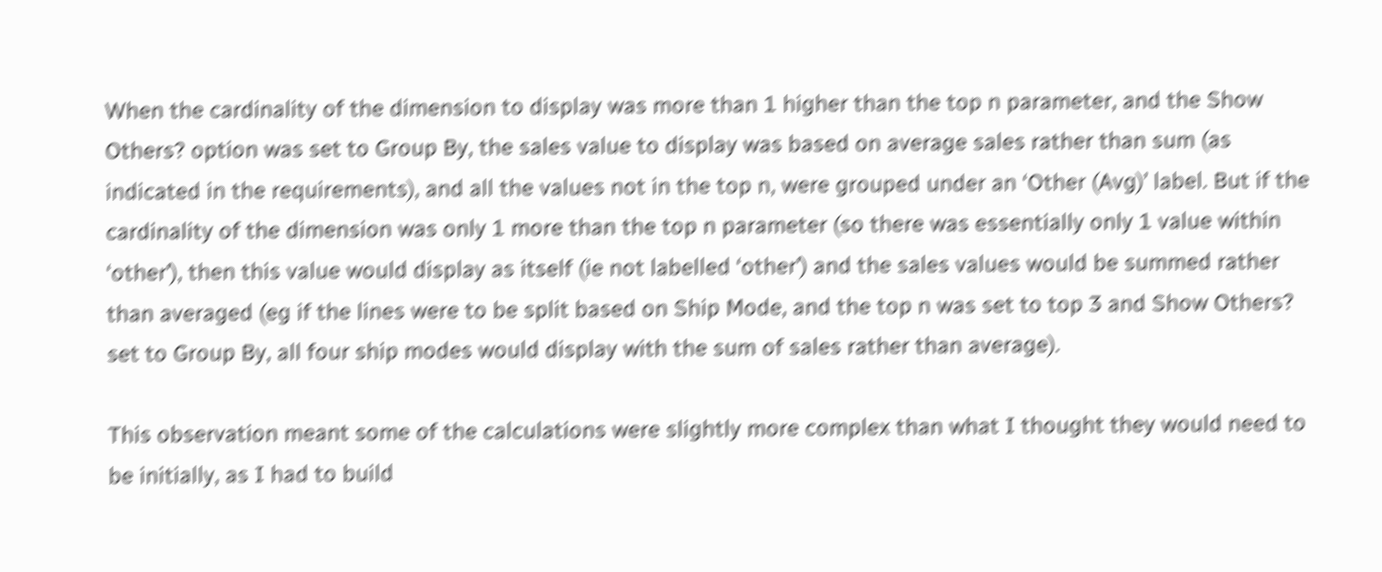When the cardinality of the dimension to display was more than 1 higher than the top n parameter, and the Show Others? option was set to Group By, the sales value to display was based on average sales rather than sum (as indicated in the requirements), and all the values not in the top n, were grouped under an ‘Other (Avg)’ label. But if the cardinality of the dimension was only 1 more than the top n parameter (so there was essentially only 1 value within ‘other’), then this value would display as itself (ie not labelled ‘other’) and the sales values would be summed rather than averaged (eg if the lines were to be split based on Ship Mode, and the top n was set to top 3 and Show Others? set to Group By, all four ship modes would display with the sum of sales rather than average).

This observation meant some of the calculations were slightly more complex than what I thought they would need to be initially, as I had to build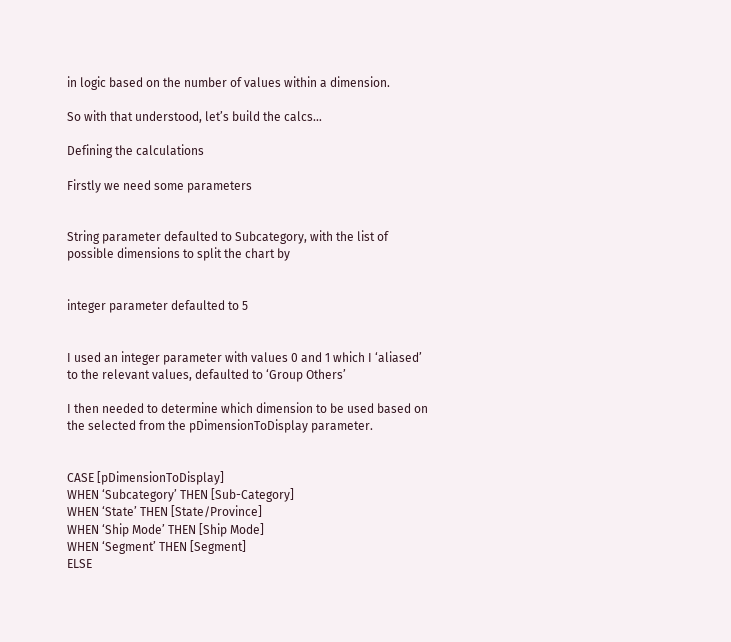in logic based on the number of values within a dimension.

So with that understood, let’s build the calcs…

Defining the calculations

Firstly we need some parameters


String parameter defaulted to Subcategory, with the list of possible dimensions to split the chart by


integer parameter defaulted to 5


I used an integer parameter with values 0 and 1 which I ‘aliased’ to the relevant values, defaulted to ‘Group Others’

I then needed to determine which dimension to be used based on the selected from the pDimensionToDisplay parameter.


CASE [pDimensionToDisplay]
WHEN ‘Subcategory’ THEN [Sub-Category]
WHEN ‘State’ THEN [State/Province]
WHEN ‘Ship Mode’ THEN [Ship Mode]
WHEN ‘Segment’ THEN [Segment]
ELSE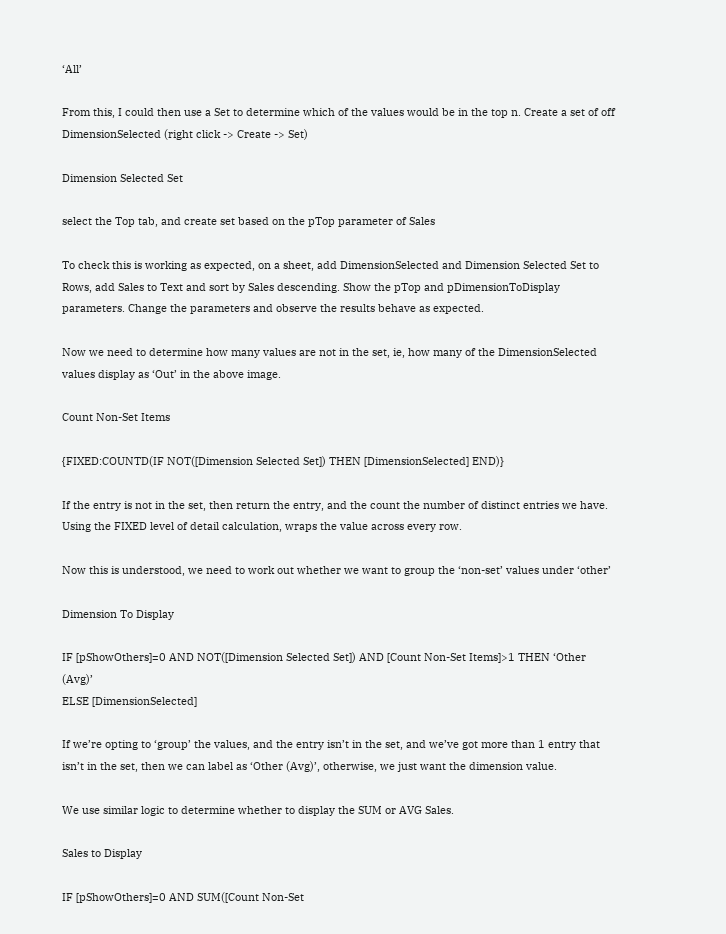‘All’

From this, I could then use a Set to determine which of the values would be in the top n. Create a set of off DimensionSelected (right click -> Create -> Set)

Dimension Selected Set

select the Top tab, and create set based on the pTop parameter of Sales

To check this is working as expected, on a sheet, add DimensionSelected and Dimension Selected Set to Rows, add Sales to Text and sort by Sales descending. Show the pTop and pDimensionToDisplay parameters. Change the parameters and observe the results behave as expected.

Now we need to determine how many values are not in the set, ie, how many of the DimensionSelected values display as ‘Out’ in the above image.

Count Non-Set Items

{FIXED:COUNTD(IF NOT([Dimension Selected Set]) THEN [DimensionSelected] END)}

If the entry is not in the set, then return the entry, and the count the number of distinct entries we have. Using the FIXED level of detail calculation, wraps the value across every row.

Now this is understood, we need to work out whether we want to group the ‘non-set’ values under ‘other’

Dimension To Display

IF [pShowOthers]=0 AND NOT([Dimension Selected Set]) AND [Count Non-Set Items]>1 THEN ‘Other (Avg)’
ELSE [DimensionSelected]

If we’re opting to ‘group’ the values, and the entry isn’t in the set, and we’ve got more than 1 entry that isn’t in the set, then we can label as ‘Other (Avg)’, otherwise, we just want the dimension value.

We use similar logic to determine whether to display the SUM or AVG Sales.

Sales to Display

IF [pShowOthers]=0 AND SUM([Count Non-Set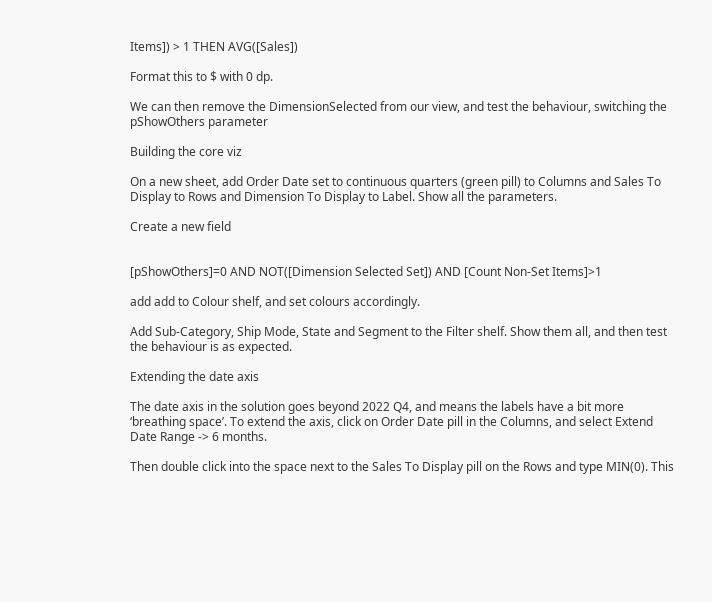Items]) > 1 THEN AVG([Sales])

Format this to $ with 0 dp.

We can then remove the DimensionSelected from our view, and test the behaviour, switching the pShowOthers parameter

Building the core viz

On a new sheet, add Order Date set to continuous quarters (green pill) to Columns and Sales To Display to Rows and Dimension To Display to Label. Show all the parameters.

Create a new field


[pShowOthers]=0 AND NOT([Dimension Selected Set]) AND [Count Non-Set Items]>1

add add to Colour shelf, and set colours accordingly.

Add Sub-Category, Ship Mode, State and Segment to the Filter shelf. Show them all, and then test the behaviour is as expected.

Extending the date axis

The date axis in the solution goes beyond 2022 Q4, and means the labels have a bit more ‘breathing space’. To extend the axis, click on Order Date pill in the Columns, and select Extend Date Range -> 6 months.

Then double click into the space next to the Sales To Display pill on the Rows and type MIN(0). This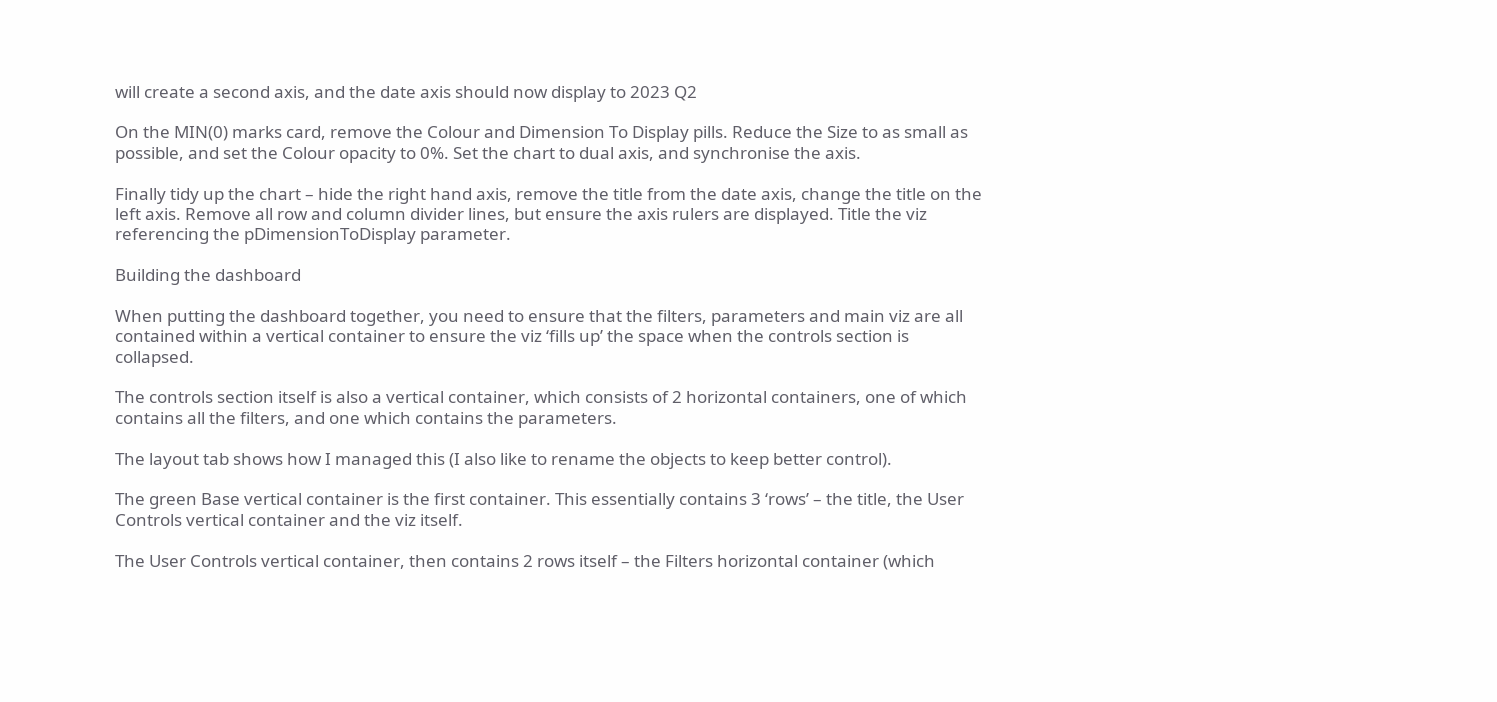will create a second axis, and the date axis should now display to 2023 Q2

On the MIN(0) marks card, remove the Colour and Dimension To Display pills. Reduce the Size to as small as possible, and set the Colour opacity to 0%. Set the chart to dual axis, and synchronise the axis.

Finally tidy up the chart – hide the right hand axis, remove the title from the date axis, change the title on the left axis. Remove all row and column divider lines, but ensure the axis rulers are displayed. Title the viz referencing the pDimensionToDisplay parameter.

Building the dashboard

When putting the dashboard together, you need to ensure that the filters, parameters and main viz are all contained within a vertical container to ensure the viz ‘fills up’ the space when the controls section is collapsed.

The controls section itself is also a vertical container, which consists of 2 horizontal containers, one of which contains all the filters, and one which contains the parameters.

The layout tab shows how I managed this (I also like to rename the objects to keep better control).

The green Base vertical container is the first container. This essentially contains 3 ‘rows’ – the title, the User Controls vertical container and the viz itself.

The User Controls vertical container, then contains 2 rows itself – the Filters horizontal container (which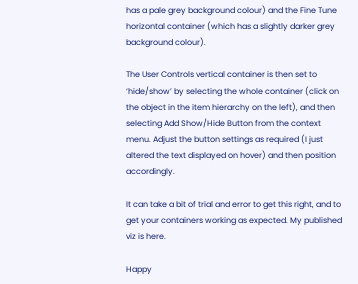has a pale grey background colour) and the Fine Tune horizontal container (which has a slightly darker grey background colour).

The User Controls vertical container is then set to ‘hide/show’ by selecting the whole container (click on the object in the item hierarchy on the left), and then selecting Add Show/Hide Button from the context menu. Adjust the button settings as required (I just altered the text displayed on hover) and then position accordingly.

It can take a bit of trial and error to get this right, and to get your containers working as expected. My published viz is here.

Happy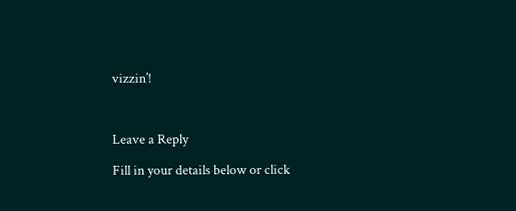vizzin’!



Leave a Reply

Fill in your details below or click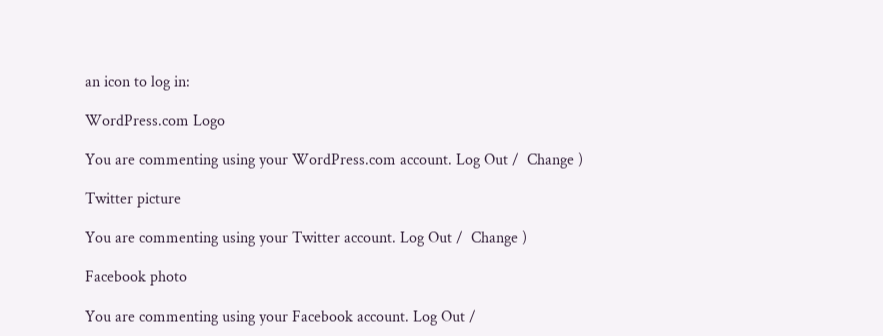an icon to log in:

WordPress.com Logo

You are commenting using your WordPress.com account. Log Out /  Change )

Twitter picture

You are commenting using your Twitter account. Log Out /  Change )

Facebook photo

You are commenting using your Facebook account. Log Out /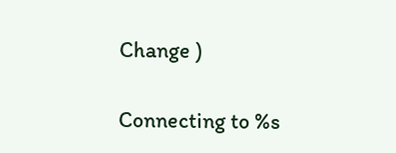Change )

Connecting to %s